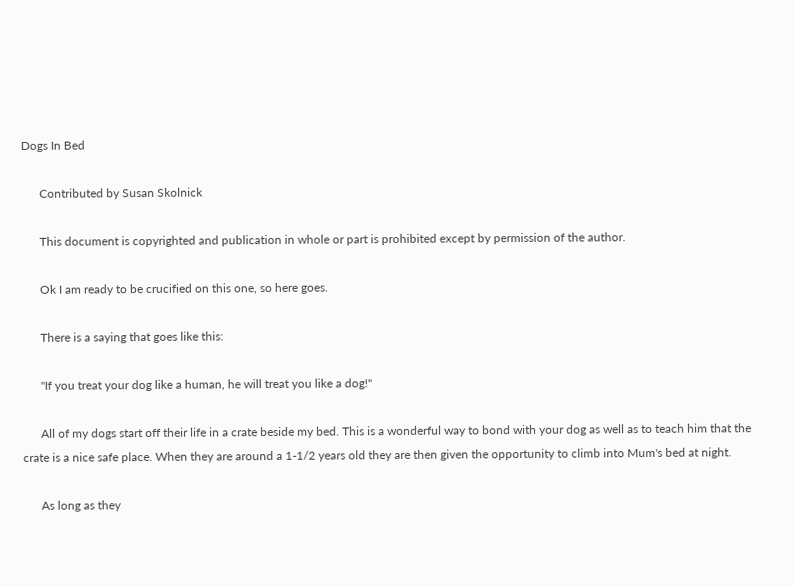Dogs In Bed

      Contributed by Susan Skolnick

      This document is copyrighted and publication in whole or part is prohibited except by permission of the author.

      Ok I am ready to be crucified on this one, so here goes.

      There is a saying that goes like this:

      "If you treat your dog like a human, he will treat you like a dog!"

      All of my dogs start off their life in a crate beside my bed. This is a wonderful way to bond with your dog as well as to teach him that the crate is a nice safe place. When they are around a 1-1/2 years old they are then given the opportunity to climb into Mum's bed at night.

      As long as they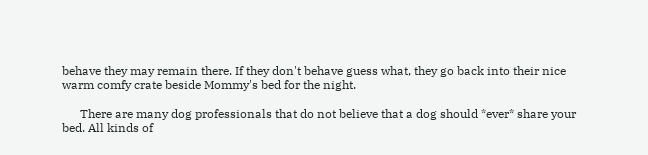behave they may remain there. If they don't behave guess what, they go back into their nice warm comfy crate beside Mommy's bed for the night.

      There are many dog professionals that do not believe that a dog should *ever* share your bed. All kinds of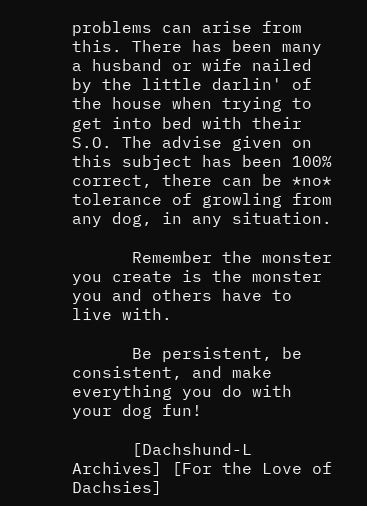problems can arise from this. There has been many a husband or wife nailed by the little darlin' of the house when trying to get into bed with their S.O. The advise given on this subject has been 100% correct, there can be *no* tolerance of growling from any dog, in any situation.

      Remember the monster you create is the monster you and others have to live with.

      Be persistent, be consistent, and make everything you do with your dog fun!

      [Dachshund-L Archives] [For the Love of Dachsies]